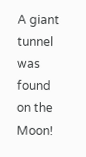A giant tunnel was found on the Moon!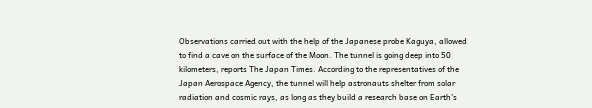Observations carried out with the help of the Japanese probe Kaguya, allowed to find a cave on the surface of the Moon. The tunnel is going deep into 50 kilometers, reports The Japan Times. According to the representatives of the Japan Aerospace Agency, the tunnel will help astronauts shelter from solar radiation and cosmic rays, as long as they build a research base on Earth’s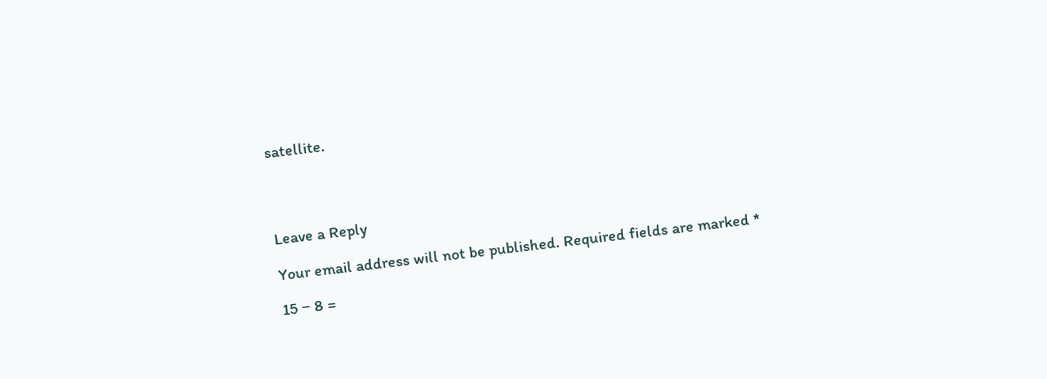satellite.




Leave a Reply

Your email address will not be published. Required fields are marked *

15 − 8 =